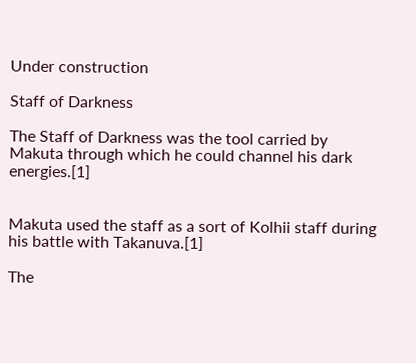Under construction

Staff of Darkness

The Staff of Darkness was the tool carried by Makuta through which he could channel his dark energies.[1]


Makuta used the staff as a sort of Kolhii staff during his battle with Takanuva.[1]

The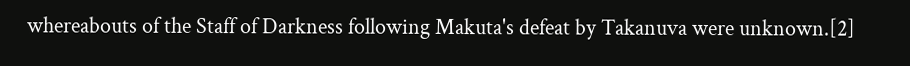whereabouts of the Staff of Darkness following Makuta's defeat by Takanuva were unknown.[2]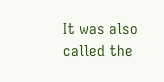It was also called the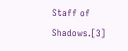Staff of Shadows.[3]